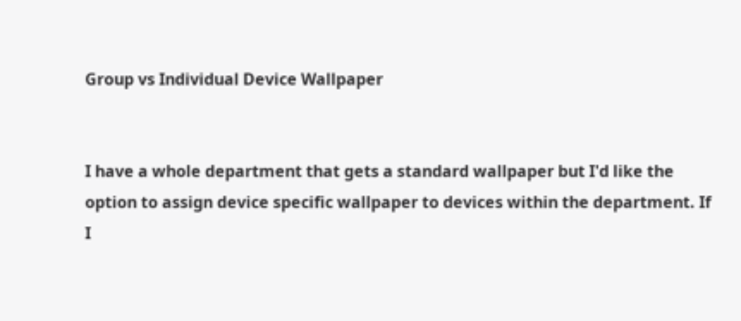Group vs Individual Device Wallpaper


I have a whole department that gets a standard wallpaper but I'd like the option to assign device specific wallpaper to devices within the department. If I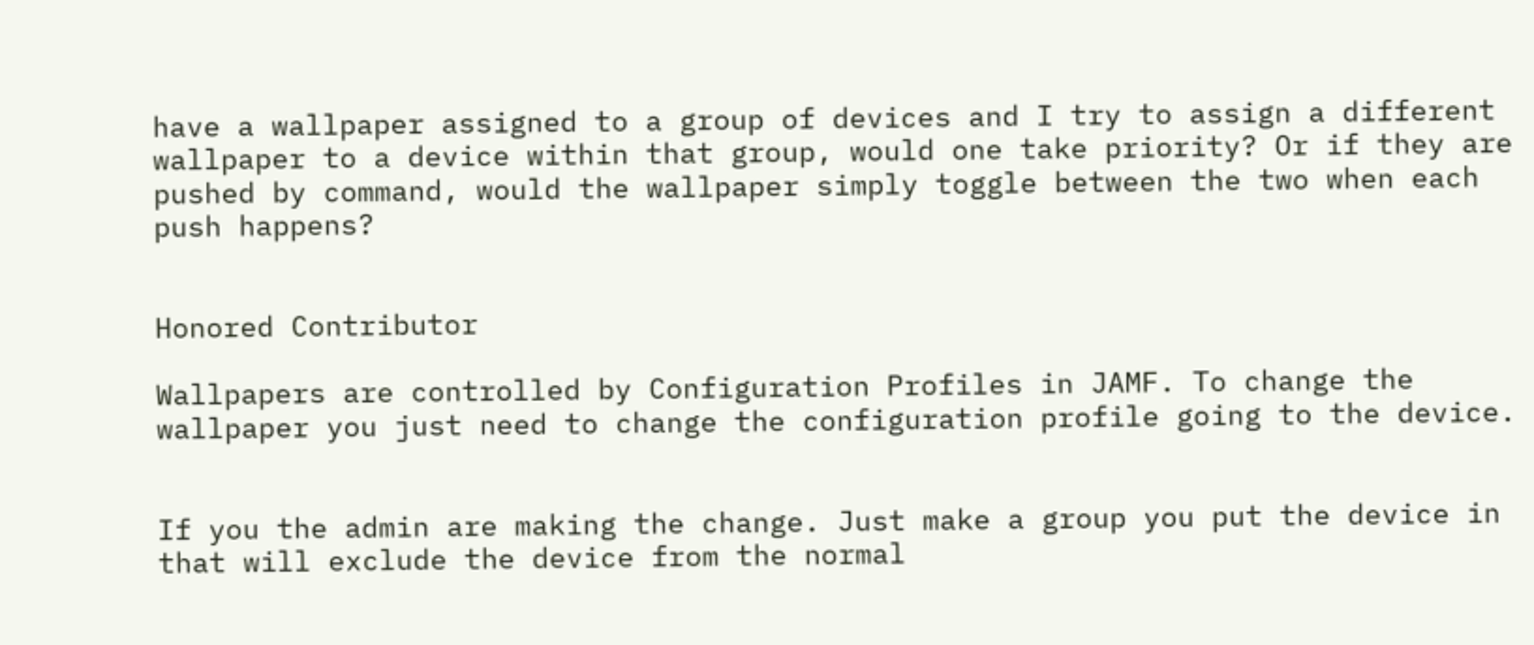have a wallpaper assigned to a group of devices and I try to assign a different wallpaper to a device within that group, would one take priority? Or if they are pushed by command, would the wallpaper simply toggle between the two when each push happens?


Honored Contributor

Wallpapers are controlled by Configuration Profiles in JAMF. To change the wallpaper you just need to change the configuration profile going to the device.


If you the admin are making the change. Just make a group you put the device in that will exclude the device from the normal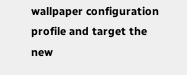wallpaper configuration profile and target the new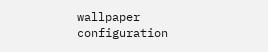wallpaper configuration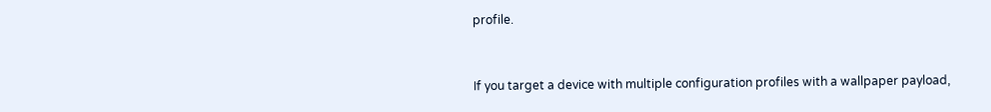profile.


If you target a device with multiple configuration profiles with a wallpaper payload,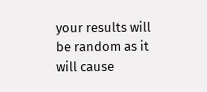your results will be random as it will cause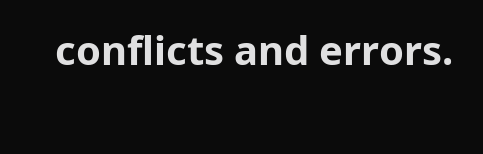conflicts and errors.